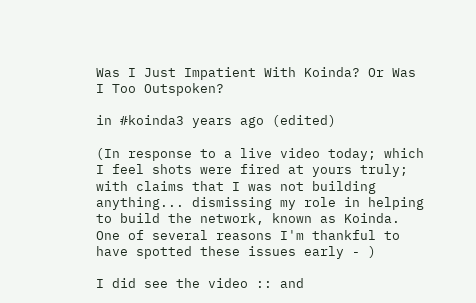Was I Just Impatient With Koinda? Or Was I Too Outspoken?

in #koinda3 years ago (edited)

(In response to a live video today; which I feel shots were fired at yours truly; with claims that I was not building anything... dismissing my role in helping to build the network, known as Koinda. One of several reasons I'm thankful to have spotted these issues early - )

I did see the video :: and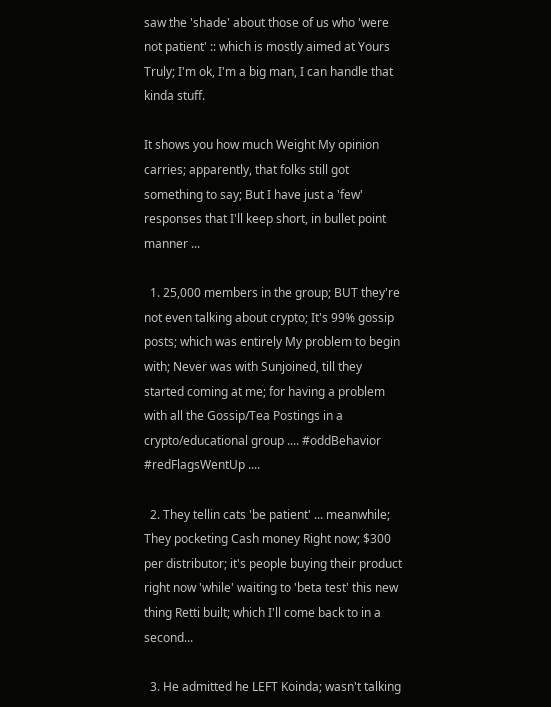saw the 'shade' about those of us who 'were not patient' :: which is mostly aimed at Yours Truly; I'm ok, I'm a big man, I can handle that kinda stuff.

It shows you how much Weight My opinion carries; apparently, that folks still got something to say; But I have just a 'few' responses that I'll keep short, in bullet point manner ...

  1. 25,000 members in the group; BUT they're not even talking about crypto; It's 99% gossip posts; which was entirely My problem to begin with; Never was with Sunjoined, till they started coming at me; for having a problem with all the Gossip/Tea Postings in a crypto/educational group .... #oddBehavior #redFlagsWentUp ....

  2. They tellin cats 'be patient' ... meanwhile; They pocketing Cash money Right now; $300 per distributor; it's people buying their product right now 'while' waiting to 'beta test' this new thing Retti built; which I'll come back to in a second...

  3. He admitted he LEFT Koinda; wasn't talking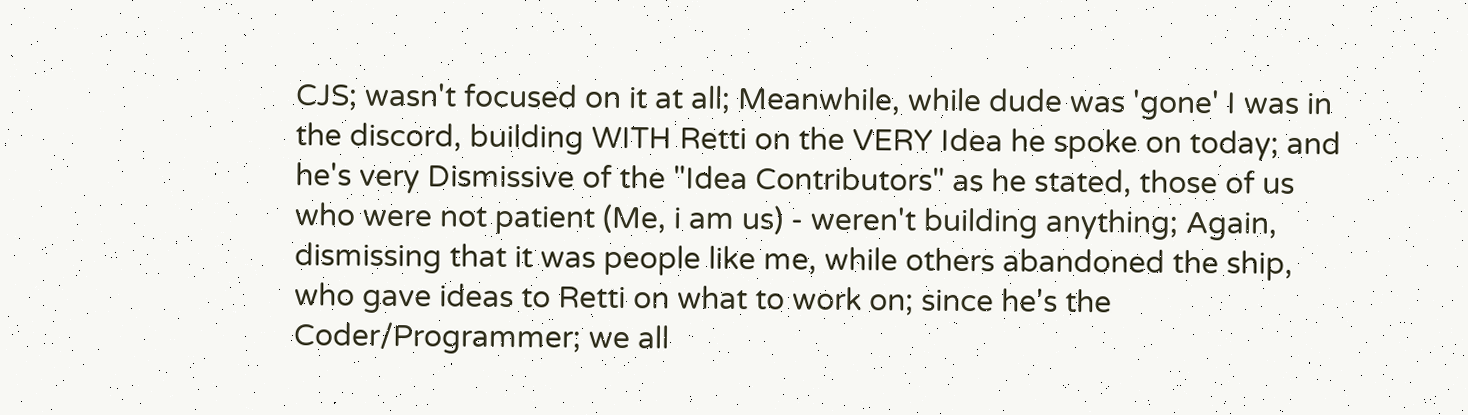CJS; wasn't focused on it at all; Meanwhile, while dude was 'gone' I was in the discord, building WITH Retti on the VERY Idea he spoke on today; and he's very Dismissive of the "Idea Contributors" as he stated, those of us who were not patient (Me, i am us) - weren't building anything; Again, dismissing that it was people like me, while others abandoned the ship, who gave ideas to Retti on what to work on; since he's the Coder/Programmer; we all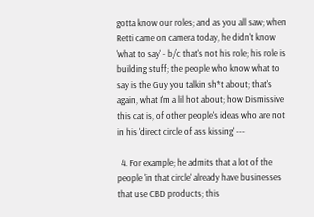gotta know our roles; and as you all saw; when Retti came on camera today, he didn't know 'what to say' - b/c that's not his role; his role is building stuff; the people who know what to say is the Guy you talkin sh*t about; that's again, what I'm a lil hot about; how Dismissive this cat is, of other people's ideas who are not in his 'direct circle of ass kissing' ---

  4. For example; he admits that a lot of the people 'in that circle' already have businesses that use CBD products; this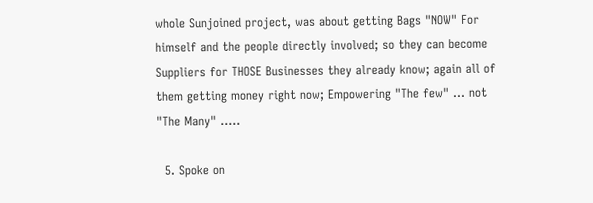whole Sunjoined project, was about getting Bags "NOW" For himself and the people directly involved; so they can become Suppliers for THOSE Businesses they already know; again all of them getting money right now; Empowering "The few" ... not "The Many" .....

  5. Spoke on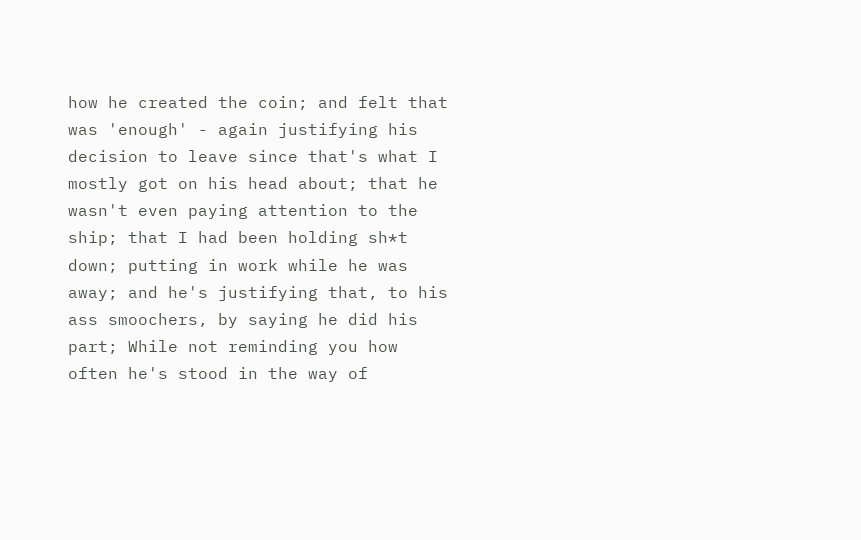how he created the coin; and felt that was 'enough' - again justifying his decision to leave since that's what I mostly got on his head about; that he wasn't even paying attention to the ship; that I had been holding sh*t down; putting in work while he was away; and he's justifying that, to his ass smoochers, by saying he did his part; While not reminding you how often he's stood in the way of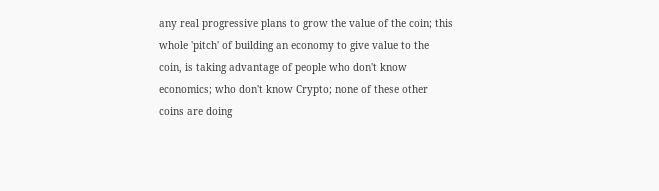any real progressive plans to grow the value of the coin; this whole 'pitch' of building an economy to give value to the coin, is taking advantage of people who don't know economics; who don't know Crypto; none of these other coins are doing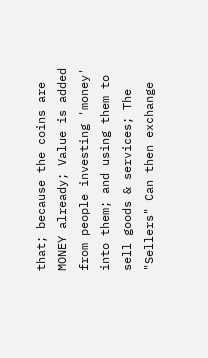that; because the coins are MONEY already; Value is added from people investing 'money' into them; and using them to sell goods & services; The "Sellers" Can then exchange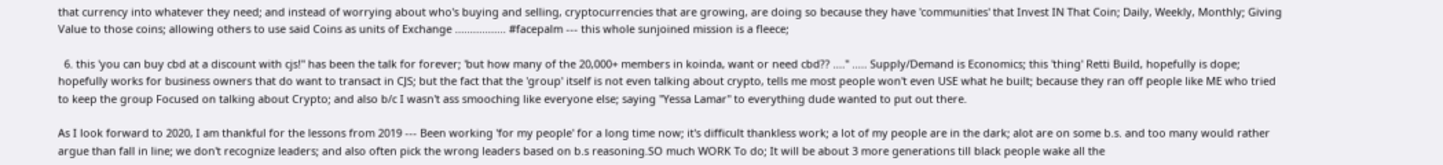that currency into whatever they need; and instead of worrying about who's buying and selling, cryptocurrencies that are growing, are doing so because they have 'communities' that Invest IN That Coin; Daily, Weekly, Monthly; Giving Value to those coins; allowing others to use said Coins as units of Exchange ................. #facepalm --- this whole sunjoined mission is a fleece;

  6. this 'you can buy cbd at a discount with cjs!" has been the talk for forever; 'but how many of the 20,000+ members in koinda, want or need cbd?? ...." ..... Supply/Demand is Economics; this 'thing' Retti Build, hopefully is dope; hopefully works for business owners that do want to transact in CJS; but the fact that the 'group' itself is not even talking about crypto, tells me most people won't even USE what he built; because they ran off people like ME who tried to keep the group Focused on talking about Crypto; and also b/c I wasn't ass smooching like everyone else; saying "Yessa Lamar" to everything dude wanted to put out there.

As I look forward to 2020, I am thankful for the lessons from 2019 --- Been working 'for my people' for a long time now; it's difficult thankless work; a lot of my people are in the dark; alot are on some b.s. and too many would rather argue than fall in line; we don't recognize leaders; and also often pick the wrong leaders based on b.s reasoning.SO much WORK To do; It will be about 3 more generations till black people wake all the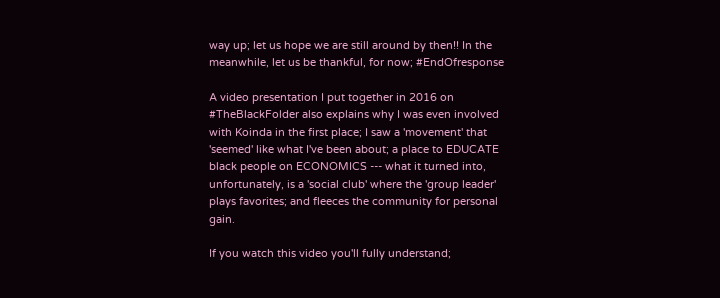way up; let us hope we are still around by then!! In the meanwhile, let us be thankful, for now; #EndOfresponse

A video presentation I put together in 2016 on #TheBlackFolder also explains why I was even involved with Koinda in the first place; I saw a 'movement' that 'seemed' like what I've been about; a place to EDUCATE black people on ECONOMICS --- what it turned into, unfortunately, is a 'social club' where the 'group leader' plays favorites; and fleeces the community for personal gain.

If you watch this video you'll fully understand;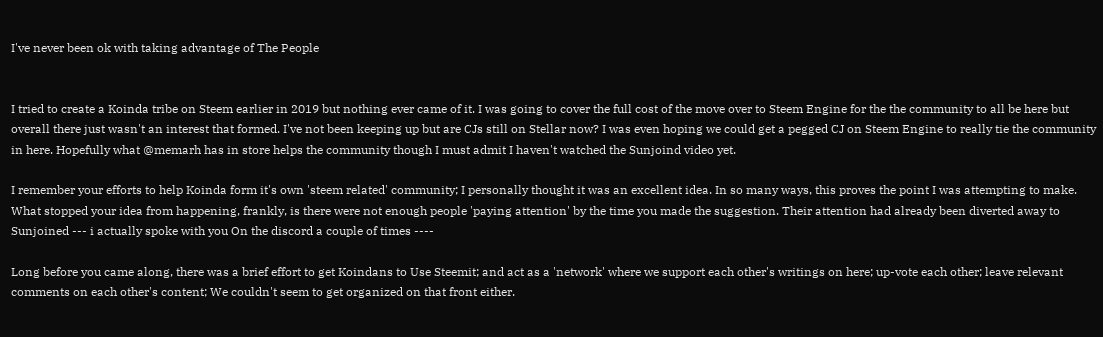I've never been ok with taking advantage of The People


I tried to create a Koinda tribe on Steem earlier in 2019 but nothing ever came of it. I was going to cover the full cost of the move over to Steem Engine for the the community to all be here but overall there just wasn't an interest that formed. I've not been keeping up but are CJs still on Stellar now? I was even hoping we could get a pegged CJ on Steem Engine to really tie the community in here. Hopefully what @memarh has in store helps the community though I must admit I haven't watched the Sunjoind video yet.

I remember your efforts to help Koinda form it's own 'steem related' community; I personally thought it was an excellent idea. In so many ways, this proves the point I was attempting to make. What stopped your idea from happening, frankly, is there were not enough people 'paying attention' by the time you made the suggestion. Their attention had already been diverted away to Sunjoined --- i actually spoke with you On the discord a couple of times ----

Long before you came along, there was a brief effort to get Koindans to Use Steemit; and act as a 'network' where we support each other's writings on here; up-vote each other; leave relevant comments on each other's content; We couldn't seem to get organized on that front either.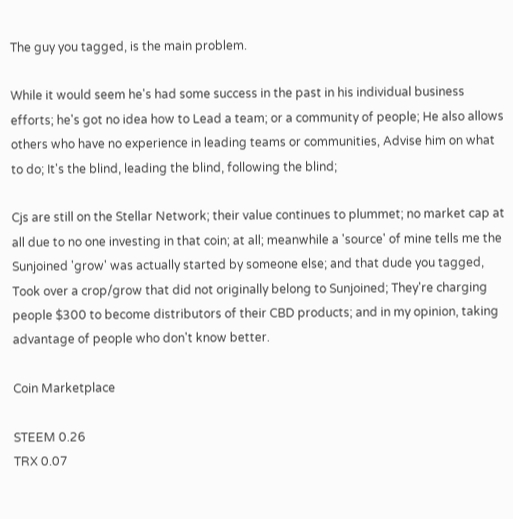The guy you tagged, is the main problem.

While it would seem he's had some success in the past in his individual business efforts; he's got no idea how to Lead a team; or a community of people; He also allows others who have no experience in leading teams or communities, Advise him on what to do; It's the blind, leading the blind, following the blind;

Cjs are still on the Stellar Network; their value continues to plummet; no market cap at all due to no one investing in that coin; at all; meanwhile a 'source' of mine tells me the Sunjoined 'grow' was actually started by someone else; and that dude you tagged, Took over a crop/grow that did not originally belong to Sunjoined; They're charging people $300 to become distributors of their CBD products; and in my opinion, taking advantage of people who don't know better.

Coin Marketplace

STEEM 0.26
TRX 0.07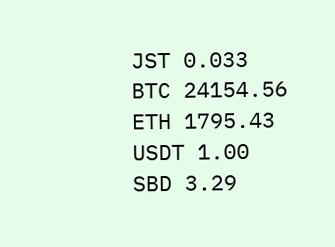JST 0.033
BTC 24154.56
ETH 1795.43
USDT 1.00
SBD 3.29